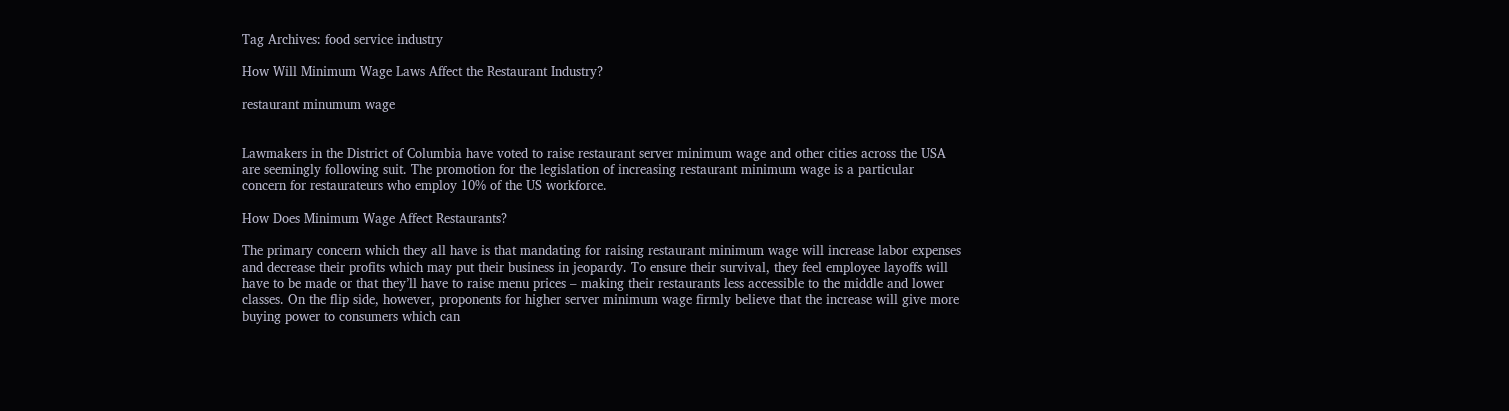Tag Archives: food service industry

How Will Minimum Wage Laws Affect the Restaurant Industry?

restaurant minumum wage


Lawmakers in the District of Columbia have voted to raise restaurant server minimum wage and other cities across the USA are seemingly following suit. The promotion for the legislation of increasing restaurant minimum wage is a particular concern for restaurateurs who employ 10% of the US workforce.

How Does Minimum Wage Affect Restaurants?

The primary concern which they all have is that mandating for raising restaurant minimum wage will increase labor expenses and decrease their profits which may put their business in jeopardy. To ensure their survival, they feel employee layoffs will have to be made or that they’ll have to raise menu prices – making their restaurants less accessible to the middle and lower classes. On the flip side, however, proponents for higher server minimum wage firmly believe that the increase will give more buying power to consumers which can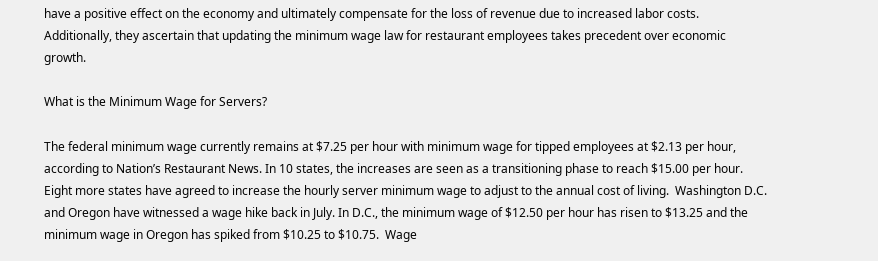have a positive effect on the economy and ultimately compensate for the loss of revenue due to increased labor costs. Additionally, they ascertain that updating the minimum wage law for restaurant employees takes precedent over economic growth.

What is the Minimum Wage for Servers?

The federal minimum wage currently remains at $7.25 per hour with minimum wage for tipped employees at $2.13 per hour, according to Nation’s Restaurant News. In 10 states, the increases are seen as a transitioning phase to reach $15.00 per hour. Eight more states have agreed to increase the hourly server minimum wage to adjust to the annual cost of living.  Washington D.C. and Oregon have witnessed a wage hike back in July. In D.C., the minimum wage of $12.50 per hour has risen to $13.25 and the minimum wage in Oregon has spiked from $10.25 to $10.75.  Wage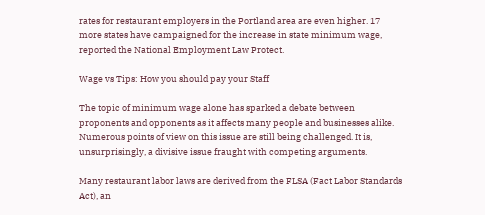rates for restaurant employers in the Portland area are even higher. 17 more states have campaigned for the increase in state minimum wage, reported the National Employment Law Protect.

Wage vs Tips: How you should pay your Staff

The topic of minimum wage alone has sparked a debate between proponents and opponents as it affects many people and businesses alike. Numerous points of view on this issue are still being challenged. It is, unsurprisingly, a divisive issue fraught with competing arguments.

Many restaurant labor laws are derived from the FLSA (Fact Labor Standards Act), an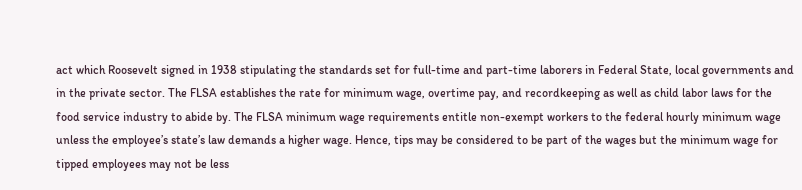act which Roosevelt signed in 1938 stipulating the standards set for full-time and part-time laborers in Federal State, local governments and in the private sector. The FLSA establishes the rate for minimum wage, overtime pay, and recordkeeping as well as child labor laws for the food service industry to abide by. The FLSA minimum wage requirements entitle non-exempt workers to the federal hourly minimum wage unless the employee’s state’s law demands a higher wage. Hence, tips may be considered to be part of the wages but the minimum wage for tipped employees may not be less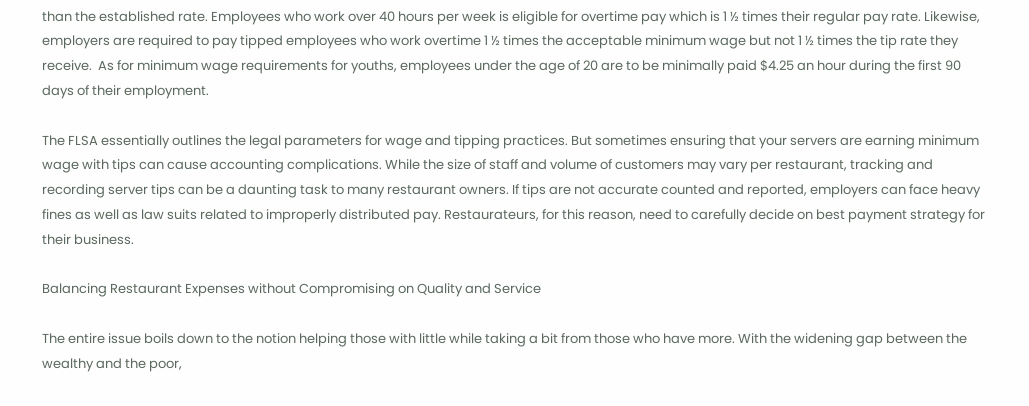than the established rate. Employees who work over 40 hours per week is eligible for overtime pay which is 1 ½ times their regular pay rate. Likewise, employers are required to pay tipped employees who work overtime 1 ½ times the acceptable minimum wage but not 1 ½ times the tip rate they receive.  As for minimum wage requirements for youths, employees under the age of 20 are to be minimally paid $4.25 an hour during the first 90 days of their employment.

The FLSA essentially outlines the legal parameters for wage and tipping practices. But sometimes ensuring that your servers are earning minimum wage with tips can cause accounting complications. While the size of staff and volume of customers may vary per restaurant, tracking and recording server tips can be a daunting task to many restaurant owners. If tips are not accurate counted and reported, employers can face heavy fines as well as law suits related to improperly distributed pay. Restaurateurs, for this reason, need to carefully decide on best payment strategy for their business.

Balancing Restaurant Expenses without Compromising on Quality and Service

The entire issue boils down to the notion helping those with little while taking a bit from those who have more. With the widening gap between the wealthy and the poor,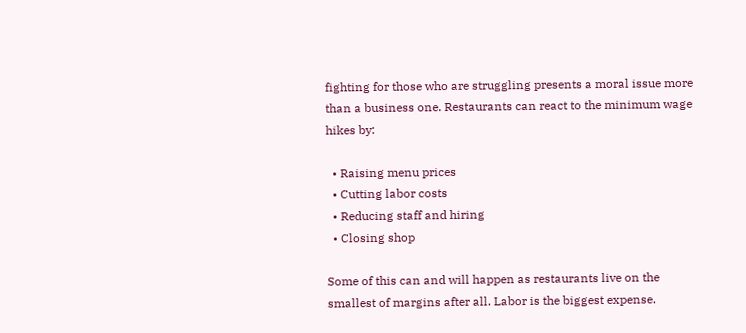fighting for those who are struggling presents a moral issue more than a business one. Restaurants can react to the minimum wage hikes by:

  • Raising menu prices
  • Cutting labor costs
  • Reducing staff and hiring
  • Closing shop

Some of this can and will happen as restaurants live on the smallest of margins after all. Labor is the biggest expense.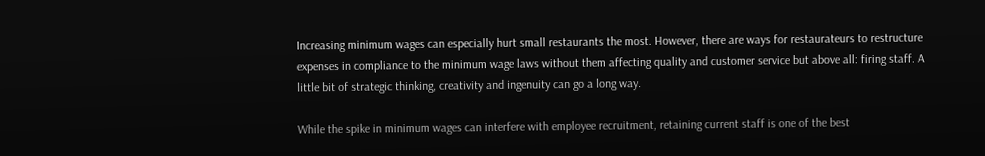Increasing minimum wages can especially hurt small restaurants the most. However, there are ways for restaurateurs to restructure expenses in compliance to the minimum wage laws without them affecting quality and customer service but above all: firing staff. A little bit of strategic thinking, creativity and ingenuity can go a long way.

While the spike in minimum wages can interfere with employee recruitment, retaining current staff is one of the best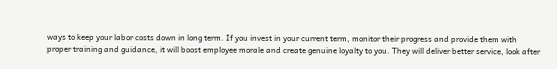ways to keep your labor costs down in long term. If you invest in your current term, monitor their progress and provide them with proper training and guidance, it will boost employee morale and create genuine loyalty to you. They will deliver better service, look after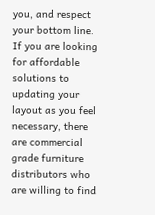you, and respect your bottom line.  If you are looking for affordable solutions to updating your layout as you feel necessary, there are commercial grade furniture distributors who are willing to find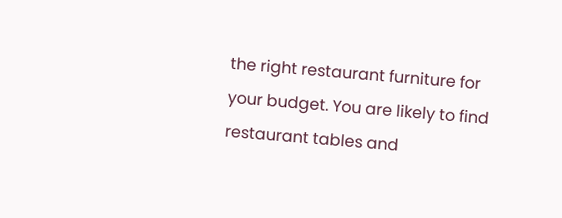the right restaurant furniture for your budget. You are likely to find restaurant tables and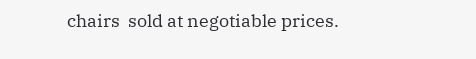chairs  sold at negotiable prices.